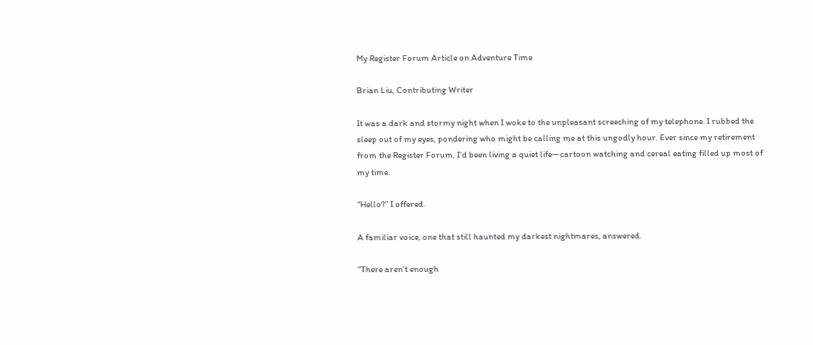My Register Forum Article on Adventure Time

Brian Liu, Contributing Writer

It was a dark and stormy night when I woke to the unpleasant screeching of my telephone. I rubbed the sleep out of my eyes, pondering who might be calling me at this ungodly hour. Ever since my retirement from the Register Forum, I’d been living a quiet life—cartoon watching and cereal eating filled up most of my time.

“Hello?” I offered.

A familiar voice, one that still haunted my darkest nightmares, answered.

“There aren’t enough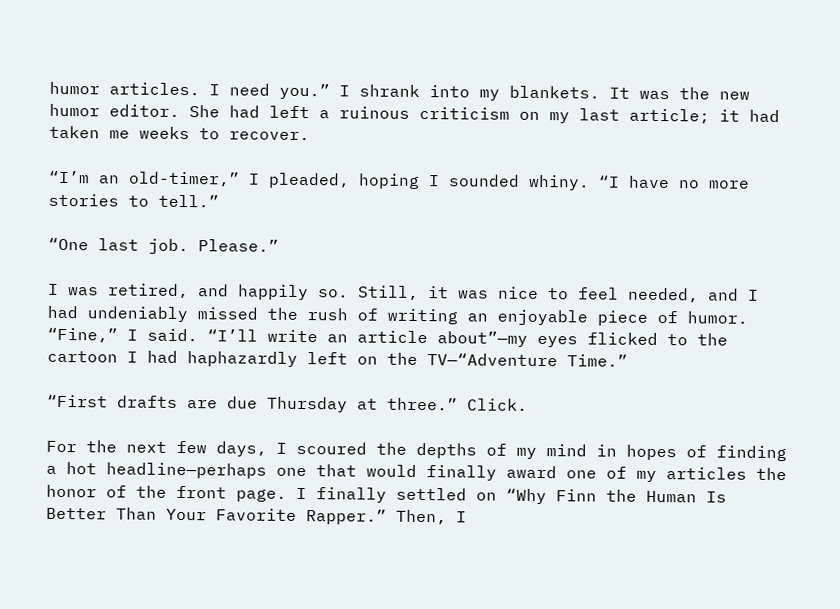humor articles. I need you.” I shrank into my blankets. It was the new humor editor. She had left a ruinous criticism on my last article; it had taken me weeks to recover.

“I’m an old-timer,” I pleaded, hoping I sounded whiny. “I have no more stories to tell.”

“One last job. Please.”

I was retired, and happily so. Still, it was nice to feel needed, and I had undeniably missed the rush of writing an enjoyable piece of humor. “Fine,” I said. “I’ll write an article about”—my eyes flicked to the cartoon I had haphazardly left on the TV—“Adventure Time.”

“First drafts are due Thursday at three.” Click.

For the next few days, I scoured the depths of my mind in hopes of finding a hot headline—perhaps one that would finally award one of my articles the honor of the front page. I finally settled on “Why Finn the Human Is Better Than Your Favorite Rapper.” Then, I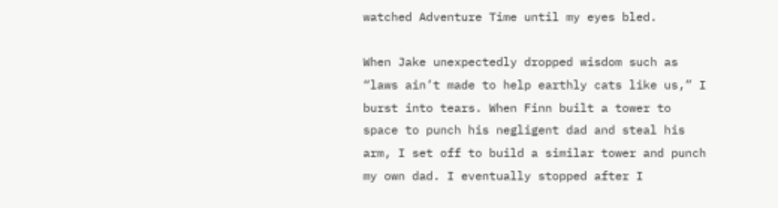watched Adventure Time until my eyes bled.

When Jake unexpectedly dropped wisdom such as “laws ain’t made to help earthly cats like us,” I burst into tears. When Finn built a tower to space to punch his negligent dad and steal his arm, I set off to build a similar tower and punch my own dad. I eventually stopped after I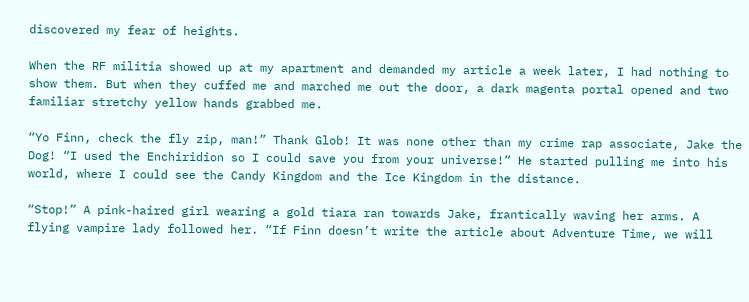discovered my fear of heights.

When the RF militia showed up at my apartment and demanded my article a week later, I had nothing to show them. But when they cuffed me and marched me out the door, a dark magenta portal opened and two familiar stretchy yellow hands grabbed me.

“Yo Finn, check the fly zip, man!” Thank Glob! It was none other than my crime rap associate, Jake the Dog! “I used the Enchiridion so I could save you from your universe!” He started pulling me into his world, where I could see the Candy Kingdom and the Ice Kingdom in the distance.

“Stop!” A pink-haired girl wearing a gold tiara ran towards Jake, frantically waving her arms. A flying vampire lady followed her. “If Finn doesn’t write the article about Adventure Time, we will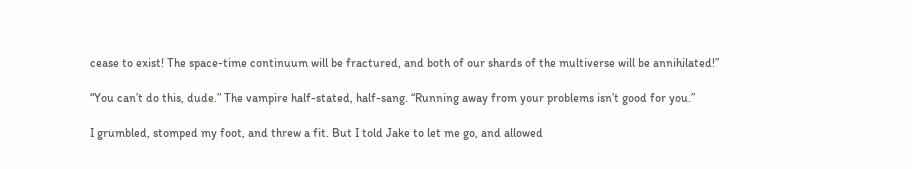cease to exist! The space-time continuum will be fractured, and both of our shards of the multiverse will be annihilated!”

“You can’t do this, dude.” The vampire half-stated, half-sang. “Running away from your problems isn’t good for you.”

I grumbled, stomped my foot, and threw a fit. But I told Jake to let me go, and allowed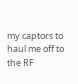my captors to haul me off to the RF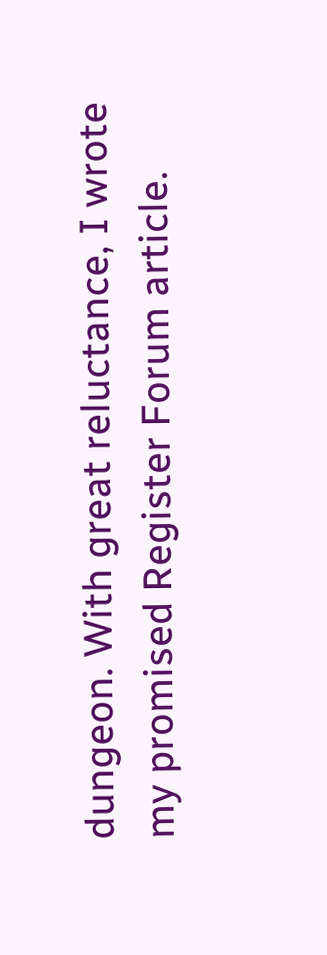dungeon. With great reluctance, I wrote my promised Register Forum article.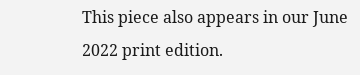This piece also appears in our June 2022 print edition.